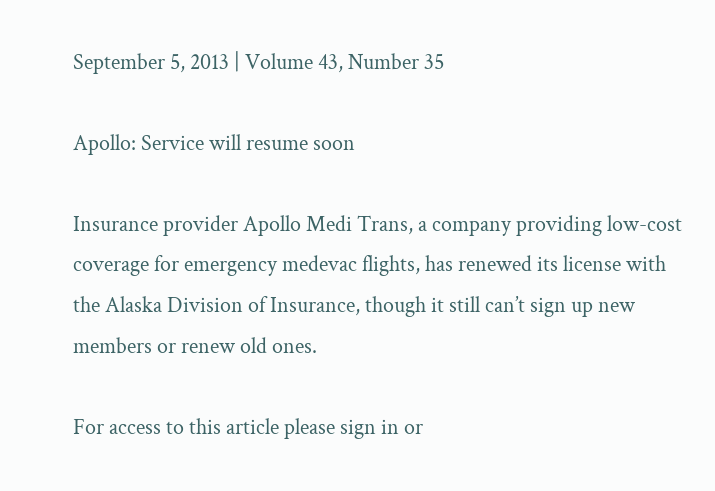September 5, 2013 | Volume 43, Number 35

Apollo: Service will resume soon

Insurance provider Apollo Medi Trans, a company providing low-cost coverage for emergency medevac flights, has renewed its license with the Alaska Division of Insurance, though it still can’t sign up new members or renew old ones.

For access to this article please sign in or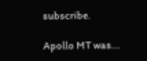subscribe.

Apollo MT was...